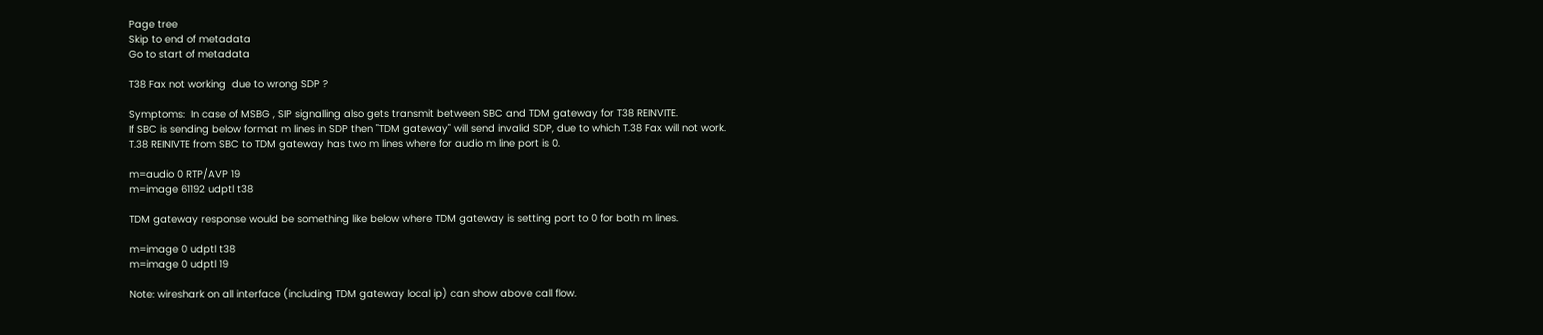Page tree
Skip to end of metadata
Go to start of metadata

T38 Fax not working  due to wrong SDP ?

Symptoms:  In case of MSBG , SIP signalling also gets transmit between SBC and TDM gateway for T38 REINVITE.
If SBC is sending below format m lines in SDP then "TDM gateway" will send invalid SDP, due to which T.38 Fax will not work.
T.38 REINIVTE from SBC to TDM gateway has two m lines where for audio m line port is 0.

m=audio 0 RTP/AVP 19
m=image 61192 udptl t38

TDM gateway response would be something like below where TDM gateway is setting port to 0 for both m lines.

m=image 0 udptl t38
m=image 0 udptl 19

Note: wireshark on all interface (including TDM gateway local ip) can show above call flow.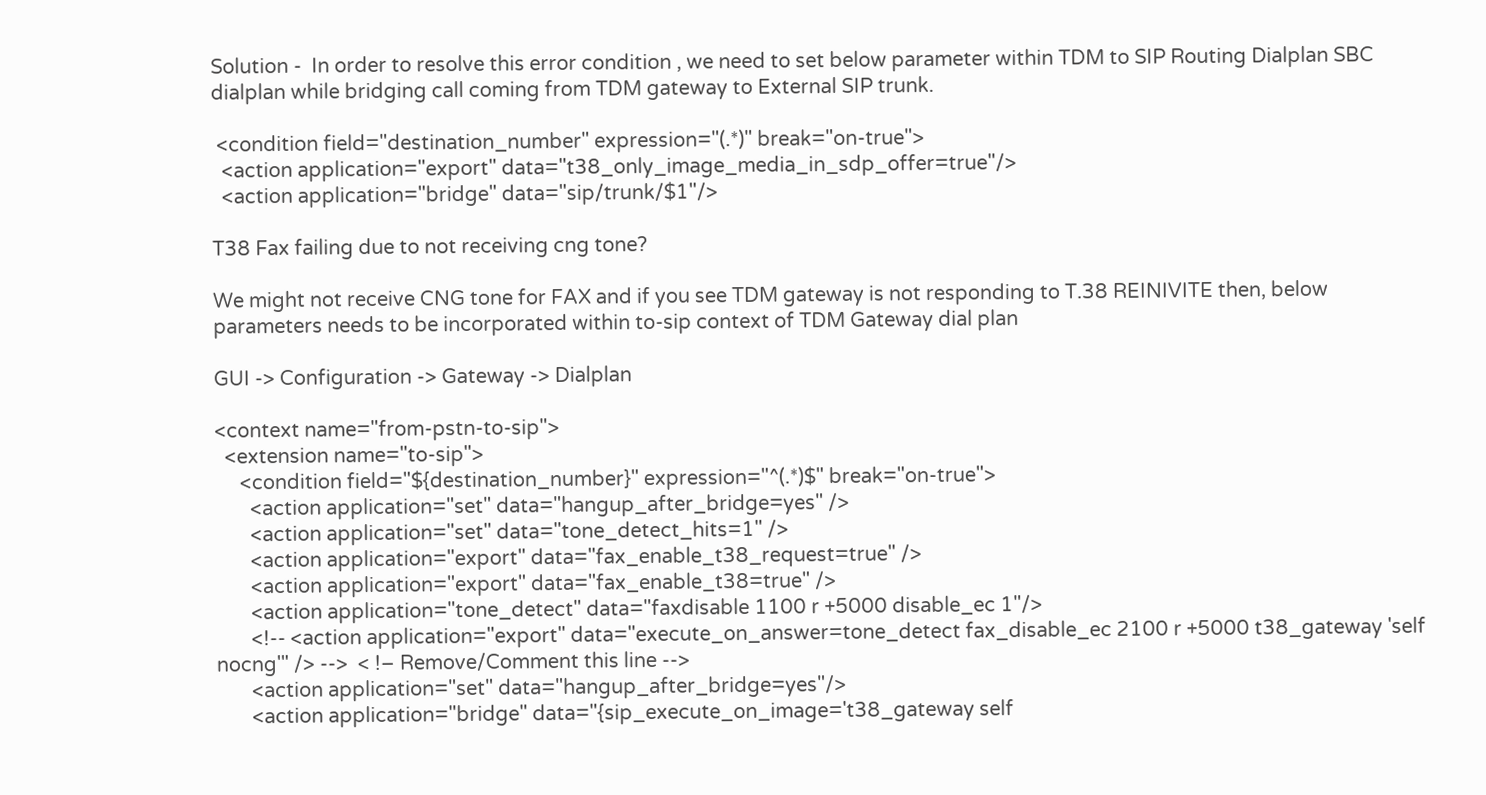Solution -  In order to resolve this error condition , we need to set below parameter within TDM to SIP Routing Dialplan SBC dialplan while bridging call coming from TDM gateway to External SIP trunk.

 <condition field="destination_number" expression="(.*)" break="on-true">
  <action application="export" data="t38_only_image_media_in_sdp_offer=true"/>
  <action application="bridge" data="sip/trunk/$1"/>

T38 Fax failing due to not receiving cng tone?

We might not receive CNG tone for FAX and if you see TDM gateway is not responding to T.38 REINIVITE then, below parameters needs to be incorporated within to-sip context of TDM Gateway dial plan

GUI -> Configuration -> Gateway -> Dialplan

<context name="from-pstn-to-sip">
  <extension name="to-sip">
     <condition field="${destination_number}" expression="^(.*)$" break="on-true">
       <action application="set" data="hangup_after_bridge=yes" />
       <action application="set" data="tone_detect_hits=1" />
       <action application="export" data="fax_enable_t38_request=true" />
       <action application="export" data="fax_enable_t38=true" />
       <action application="tone_detect" data="faxdisable 1100 r +5000 disable_ec 1"/>
       <!-- <action application="export" data="execute_on_answer=tone_detect fax_disable_ec 2100 r +5000 t38_gateway 'self nocng'" /> -->  < !– Remove/Comment this line -->
       <action application="set" data="hangup_after_bridge=yes"/>
       <action application="bridge" data="{sip_execute_on_image='t38_gateway self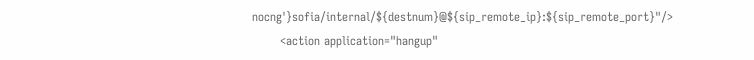nocng'}sofia/internal/${destnum}@${sip_remote_ip}:${sip_remote_port}"/>
       <action application="hangup"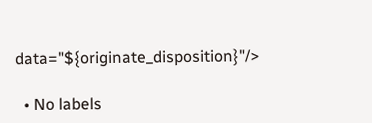data="${originate_disposition}"/>

  • No labels